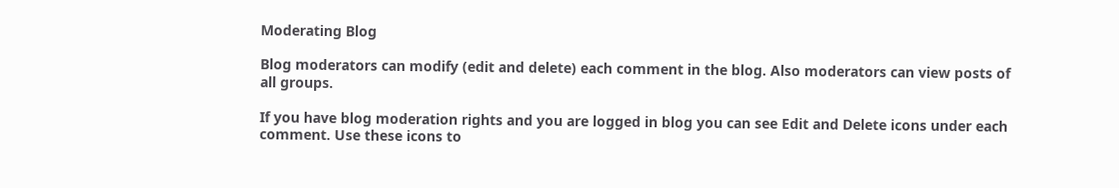Moderating Blog

Blog moderators can modify (edit and delete) each comment in the blog. Also moderators can view posts of all groups.

If you have blog moderation rights and you are logged in blog you can see Edit and Delete icons under each comment. Use these icons to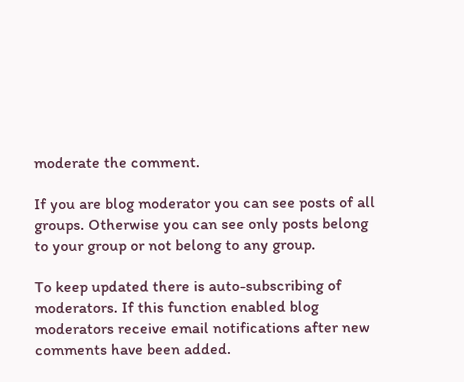moderate the comment.

If you are blog moderator you can see posts of all groups. Otherwise you can see only posts belong to your group or not belong to any group.

To keep updated there is auto-subscribing of moderators. If this function enabled blog moderators receive email notifications after new comments have been added.